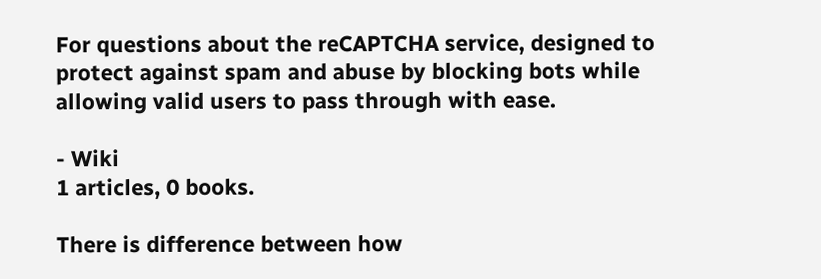For questions about the reCAPTCHA service, designed to protect against spam and abuse by blocking bots while allowing valid users to pass through with ease.

- Wiki
1 articles, 0 books.

There is difference between how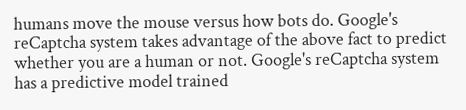humans move the mouse versus how bots do. Google's reCaptcha system takes advantage of the above fact to predict whether you are a human or not. Google's reCaptcha system has a predictive model trained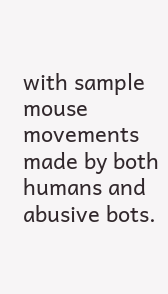with sample mouse movements made by both humans and abusive bots.